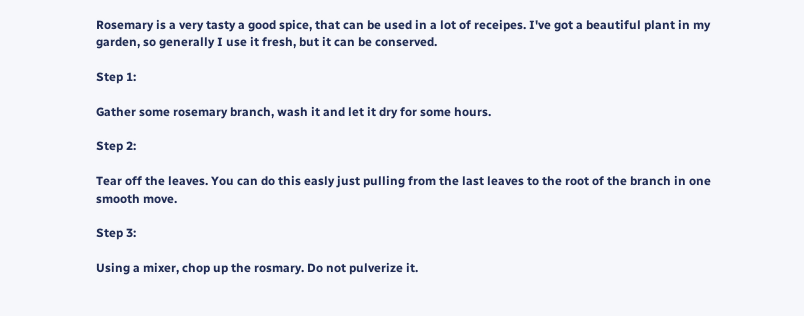Rosemary is a very tasty a good spice, that can be used in a lot of receipes. I've got a beautiful plant in my garden, so generally I use it fresh, but it can be conserved.

Step 1:

Gather some rosemary branch, wash it and let it dry for some hours.

Step 2:

Tear off the leaves. You can do this easly just pulling from the last leaves to the root of the branch in one smooth move.

Step 3:

Using a mixer, chop up the rosmary. Do not pulverize it.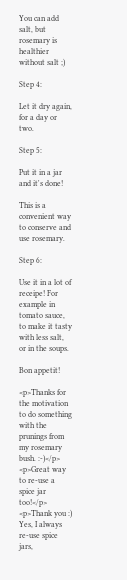You can add salt, but rosemary is healthier without salt ;)

Step 4:

Let it dry again, for a day or two.

Step 5:

Put it in a jar and it's done!

This is a convenient way to conserve and use rosemary.

Step 6:

Use it in a lot of receipe! For example in tomato sauce, to make it tasty with less salt, or in the soups.

Bon appetit!

<p>Thanks for the motivation to do something with the prunings from my rosemary bush. :-)</p>
<p>Great way to re-use a spice jar too!</p>
<p>Thank you :) Yes, I always re-use spice jars,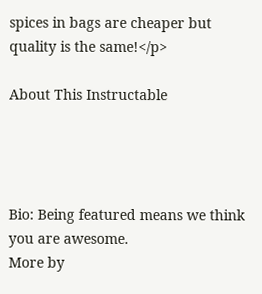spices in bags are cheaper but quality is the same!</p>

About This Instructable




Bio: Being featured means we think you are awesome.
More by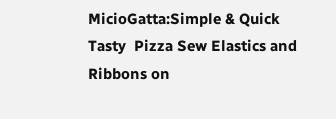MicioGatta:Simple & Quick Tasty  Pizza Sew Elastics and Ribbons on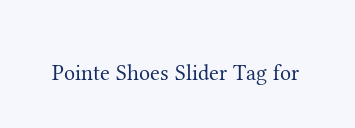Pointe Shoes Slider Tag for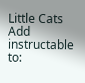Little Cats
Add instructable to: